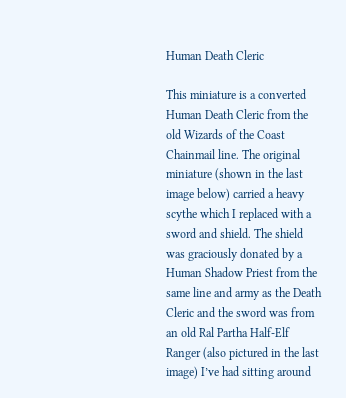Human Death Cleric

This miniature is a converted Human Death Cleric from the old Wizards of the Coast Chainmail line. The original miniature (shown in the last image below) carried a heavy scythe which I replaced with a sword and shield. The shield was graciously donated by a Human Shadow Priest from the same line and army as the Death Cleric and the sword was from an old Ral Partha Half-Elf Ranger (also pictured in the last image) I’ve had sitting around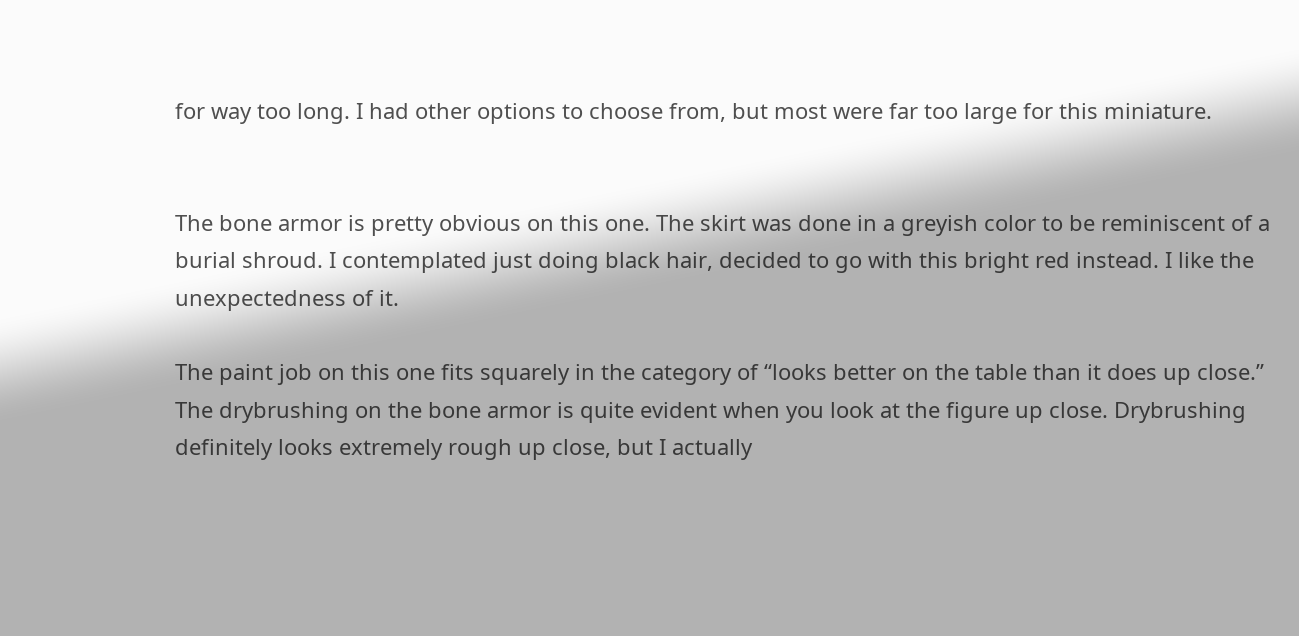for way too long. I had other options to choose from, but most were far too large for this miniature.


The bone armor is pretty obvious on this one. The skirt was done in a greyish color to be reminiscent of a burial shroud. I contemplated just doing black hair, decided to go with this bright red instead. I like the unexpectedness of it.

The paint job on this one fits squarely in the category of “looks better on the table than it does up close.” The drybrushing on the bone armor is quite evident when you look at the figure up close. Drybrushing definitely looks extremely rough up close, but I actually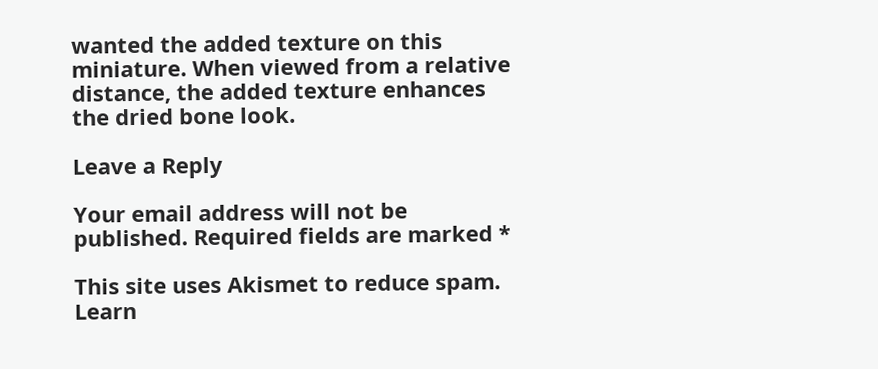wanted the added texture on this miniature. When viewed from a relative distance, the added texture enhances the dried bone look.

Leave a Reply

Your email address will not be published. Required fields are marked *

This site uses Akismet to reduce spam. Learn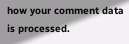how your comment data is processed.